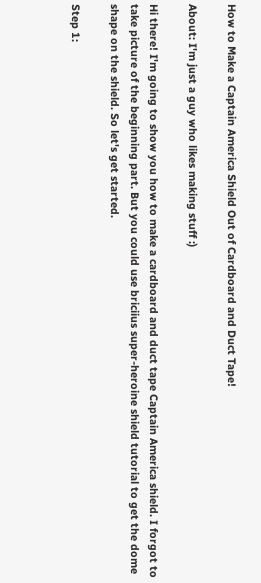How to Make a Captain America Shield Out of Cardboard and Duct Tape!

About: I'm just a guy who likes making stuff :)

Hi there! I'm going to show you how to make a cardboard and duct tape Captain America shield. I forgot to take picture of the beginning part. But you could use briciius super-heroine shield tutorial to get the dome shape on the shield. So let's get started.

Step 1: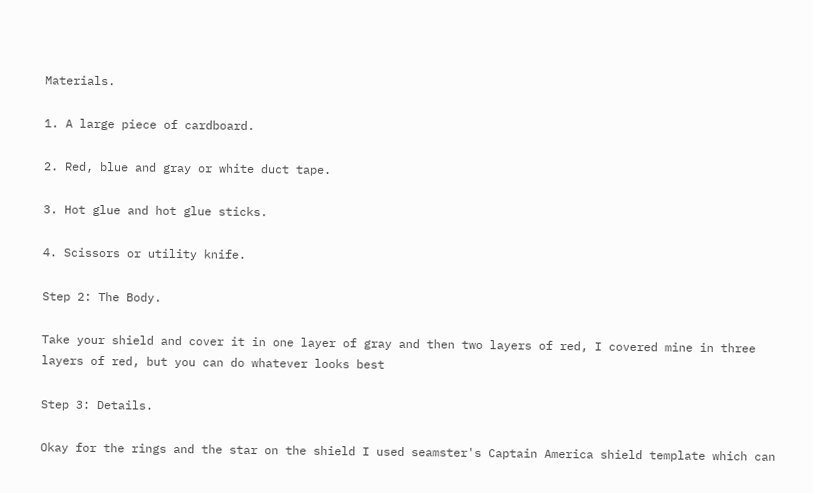Materials.

1. A large piece of cardboard.

2. Red, blue and gray or white duct tape.

3. Hot glue and hot glue sticks.

4. Scissors or utility knife.

Step 2: The Body.

Take your shield and cover it in one layer of gray and then two layers of red, I covered mine in three layers of red, but you can do whatever looks best

Step 3: Details.

Okay for the rings and the star on the shield I used seamster's Captain America shield template which can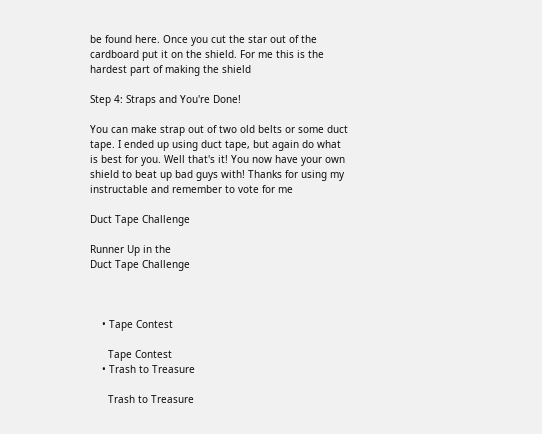be found here. Once you cut the star out of the cardboard put it on the shield. For me this is the hardest part of making the shield

Step 4: Straps and You're Done!

You can make strap out of two old belts or some duct tape. I ended up using duct tape, but again do what is best for you. Well that's it! You now have your own shield to beat up bad guys with! Thanks for using my instructable and remember to vote for me

Duct Tape Challenge

Runner Up in the
Duct Tape Challenge



    • Tape Contest

      Tape Contest
    • Trash to Treasure

      Trash to Treasure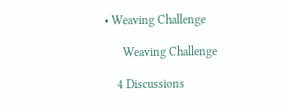• Weaving Challenge

      Weaving Challenge

    4 Discussions